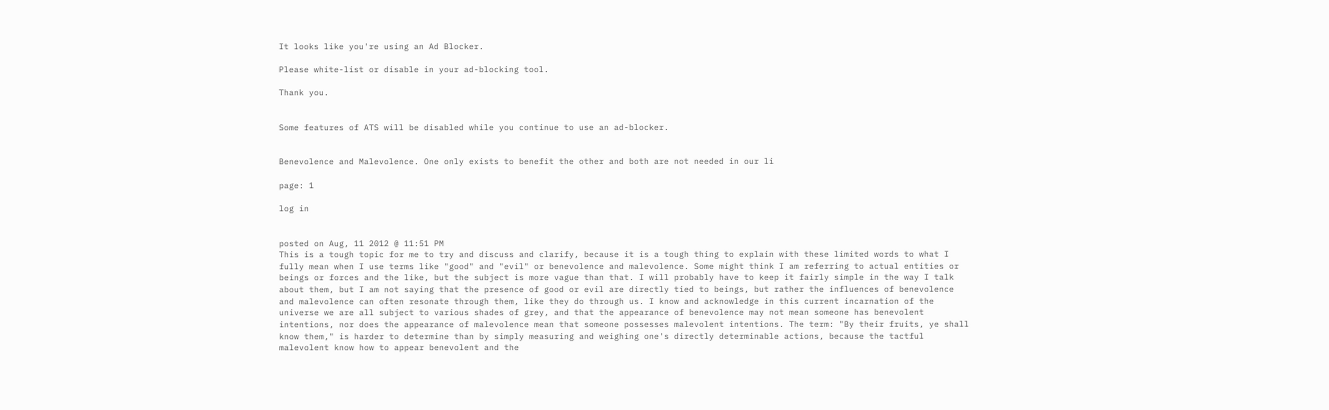It looks like you're using an Ad Blocker.

Please white-list or disable in your ad-blocking tool.

Thank you.


Some features of ATS will be disabled while you continue to use an ad-blocker.


Benevolence and Malevolence. One only exists to benefit the other and both are not needed in our li

page: 1

log in


posted on Aug, 11 2012 @ 11:51 PM
This is a tough topic for me to try and discuss and clarify, because it is a tough thing to explain with these limited words to what I fully mean when I use terms like "good" and "evil" or benevolence and malevolence. Some might think I am referring to actual entities or beings or forces and the like, but the subject is more vague than that. I will probably have to keep it fairly simple in the way I talk about them, but I am not saying that the presence of good or evil are directly tied to beings, but rather the influences of benevolence and malevolence can often resonate through them, like they do through us. I know and acknowledge in this current incarnation of the universe we are all subject to various shades of grey, and that the appearance of benevolence may not mean someone has benevolent intentions, nor does the appearance of malevolence mean that someone possesses malevolent intentions. The term: "By their fruits, ye shall know them," is harder to determine than by simply measuring and weighing one's directly determinable actions, because the tactful malevolent know how to appear benevolent and the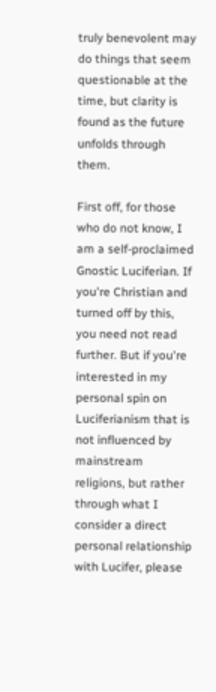truly benevolent may do things that seem questionable at the time, but clarity is found as the future unfolds through them.

First off, for those who do not know, I am a self-proclaimed Gnostic Luciferian. If you're Christian and turned off by this, you need not read further. But if you're interested in my personal spin on Luciferianism that is not influenced by mainstream religions, but rather through what I consider a direct personal relationship with Lucifer, please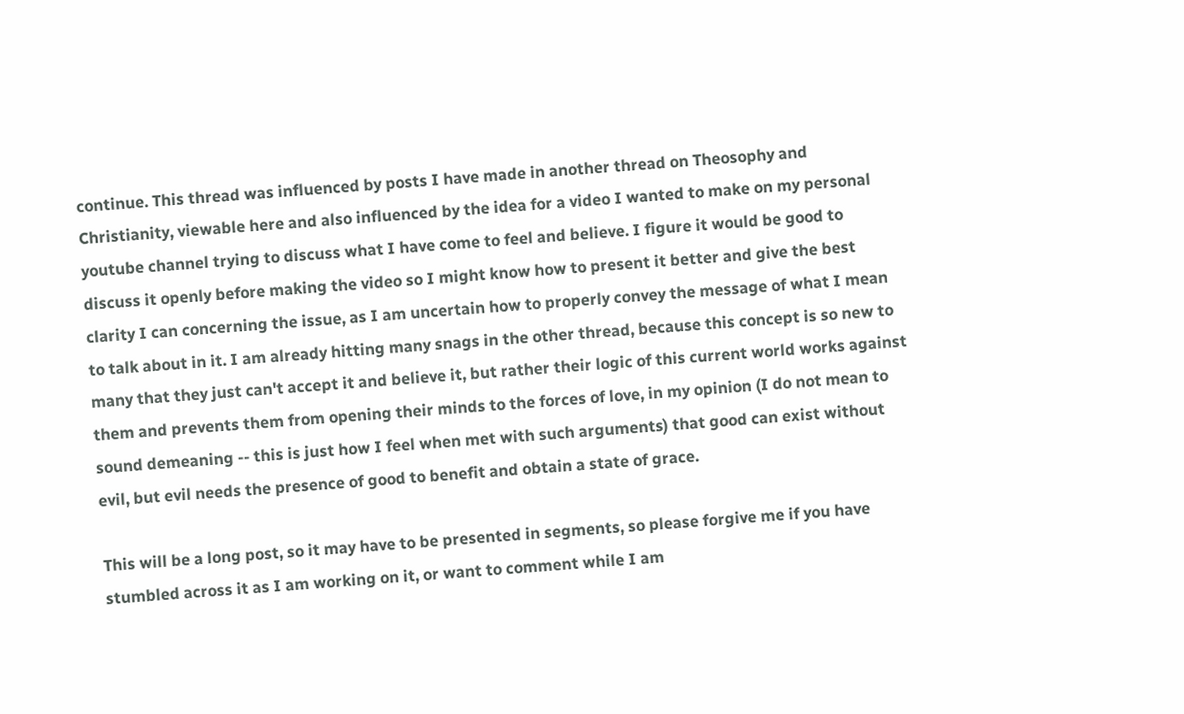continue. This thread was influenced by posts I have made in another thread on Theosophy and Christianity, viewable here and also influenced by the idea for a video I wanted to make on my personal youtube channel trying to discuss what I have come to feel and believe. I figure it would be good to discuss it openly before making the video so I might know how to present it better and give the best clarity I can concerning the issue, as I am uncertain how to properly convey the message of what I mean to talk about in it. I am already hitting many snags in the other thread, because this concept is so new to many that they just can't accept it and believe it, but rather their logic of this current world works against them and prevents them from opening their minds to the forces of love, in my opinion (I do not mean to sound demeaning -- this is just how I feel when met with such arguments) that good can exist without evil, but evil needs the presence of good to benefit and obtain a state of grace.

This will be a long post, so it may have to be presented in segments, so please forgive me if you have stumbled across it as I am working on it, or want to comment while I am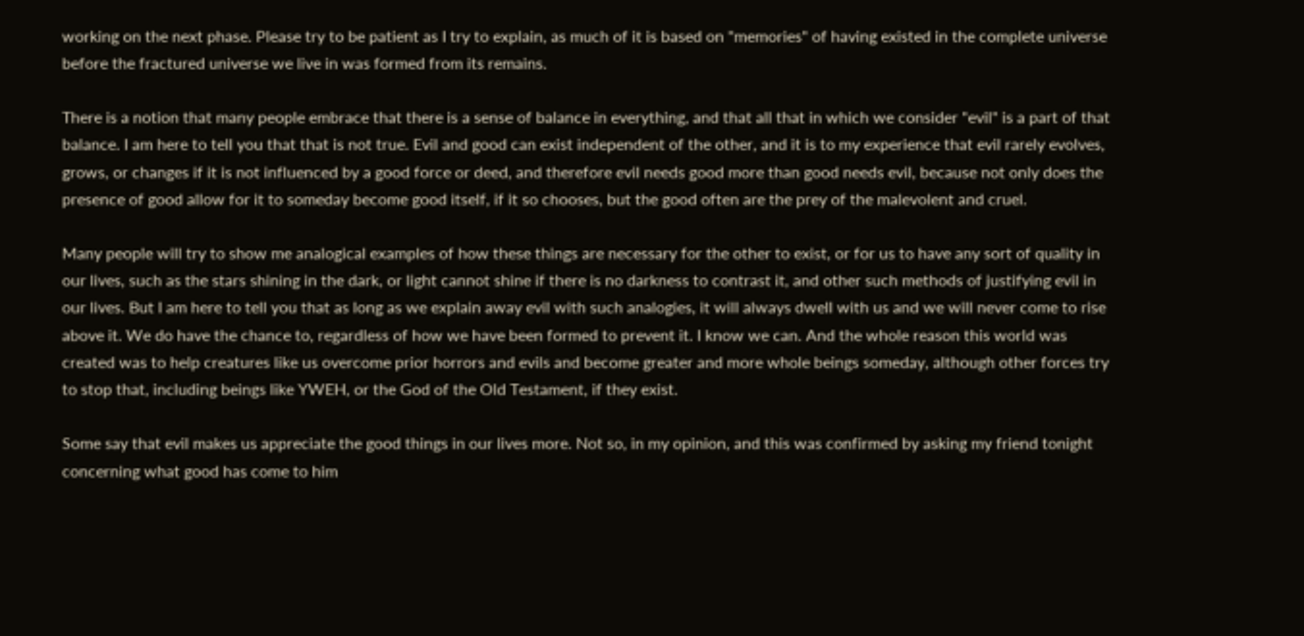working on the next phase. Please try to be patient as I try to explain, as much of it is based on "memories" of having existed in the complete universe before the fractured universe we live in was formed from its remains.

There is a notion that many people embrace that there is a sense of balance in everything, and that all that in which we consider "evil" is a part of that balance. I am here to tell you that that is not true. Evil and good can exist independent of the other, and it is to my experience that evil rarely evolves, grows, or changes if it is not influenced by a good force or deed, and therefore evil needs good more than good needs evil, because not only does the presence of good allow for it to someday become good itself, if it so chooses, but the good often are the prey of the malevolent and cruel.

Many people will try to show me analogical examples of how these things are necessary for the other to exist, or for us to have any sort of quality in our lives, such as the stars shining in the dark, or light cannot shine if there is no darkness to contrast it, and other such methods of justifying evil in our lives. But I am here to tell you that as long as we explain away evil with such analogies, it will always dwell with us and we will never come to rise above it. We do have the chance to, regardless of how we have been formed to prevent it. I know we can. And the whole reason this world was created was to help creatures like us overcome prior horrors and evils and become greater and more whole beings someday, although other forces try to stop that, including beings like YWEH, or the God of the Old Testament, if they exist.

Some say that evil makes us appreciate the good things in our lives more. Not so, in my opinion, and this was confirmed by asking my friend tonight concerning what good has come to him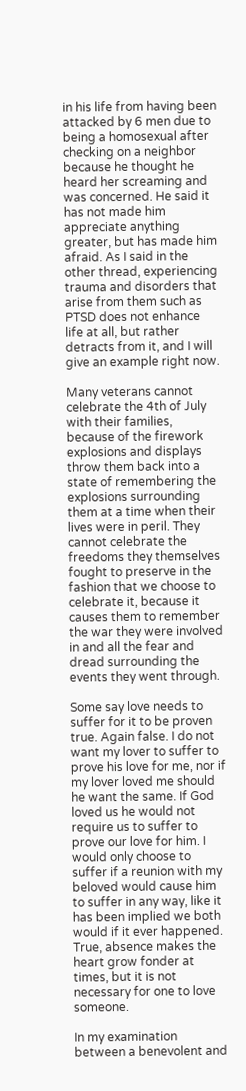in his life from having been attacked by 6 men due to being a homosexual after checking on a neighbor because he thought he heard her screaming and was concerned. He said it has not made him appreciate anything greater, but has made him afraid. As I said in the other thread, experiencing trauma and disorders that arise from them such as PTSD does not enhance life at all, but rather detracts from it, and I will give an example right now.

Many veterans cannot celebrate the 4th of July with their families, because of the firework explosions and displays throw them back into a state of remembering the explosions surrounding them at a time when their lives were in peril. They cannot celebrate the freedoms they themselves fought to preserve in the fashion that we choose to celebrate it, because it causes them to remember the war they were involved in and all the fear and dread surrounding the events they went through.

Some say love needs to suffer for it to be proven true. Again false. I do not want my lover to suffer to prove his love for me, nor if my lover loved me should he want the same. If God loved us he would not require us to suffer to prove our love for him. I would only choose to suffer if a reunion with my beloved would cause him to suffer in any way, like it has been implied we both would if it ever happened. True, absence makes the heart grow fonder at times, but it is not necessary for one to love someone.

In my examination between a benevolent and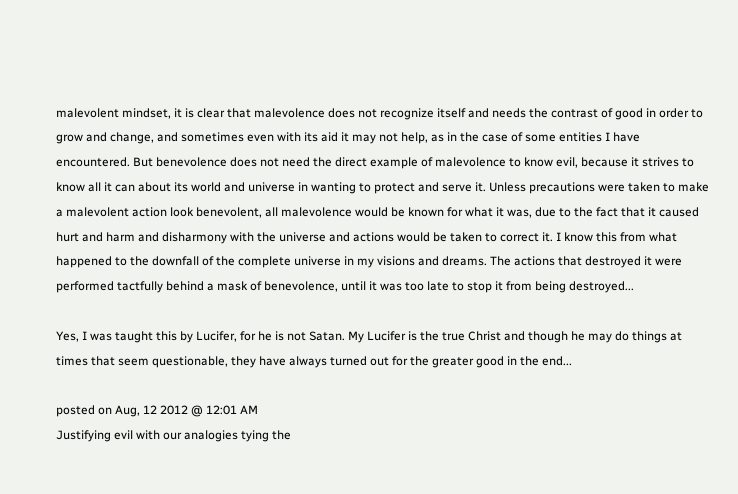malevolent mindset, it is clear that malevolence does not recognize itself and needs the contrast of good in order to grow and change, and sometimes even with its aid it may not help, as in the case of some entities I have encountered. But benevolence does not need the direct example of malevolence to know evil, because it strives to know all it can about its world and universe in wanting to protect and serve it. Unless precautions were taken to make a malevolent action look benevolent, all malevolence would be known for what it was, due to the fact that it caused hurt and harm and disharmony with the universe and actions would be taken to correct it. I know this from what happened to the downfall of the complete universe in my visions and dreams. The actions that destroyed it were performed tactfully behind a mask of benevolence, until it was too late to stop it from being destroyed...

Yes, I was taught this by Lucifer, for he is not Satan. My Lucifer is the true Christ and though he may do things at times that seem questionable, they have always turned out for the greater good in the end...

posted on Aug, 12 2012 @ 12:01 AM
Justifying evil with our analogies tying the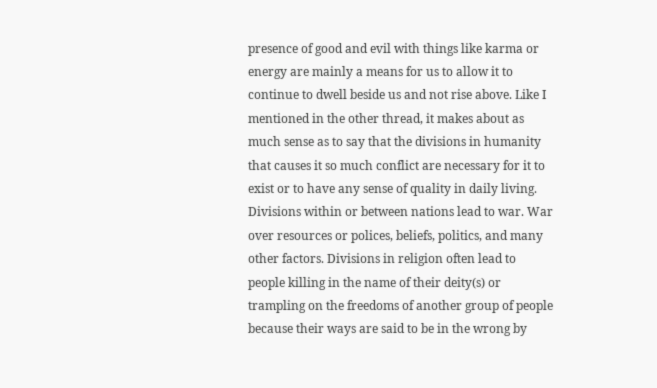presence of good and evil with things like karma or energy are mainly a means for us to allow it to continue to dwell beside us and not rise above. Like I mentioned in the other thread, it makes about as much sense as to say that the divisions in humanity that causes it so much conflict are necessary for it to exist or to have any sense of quality in daily living. Divisions within or between nations lead to war. War over resources or polices, beliefs, politics, and many other factors. Divisions in religion often lead to people killing in the name of their deity(s) or trampling on the freedoms of another group of people because their ways are said to be in the wrong by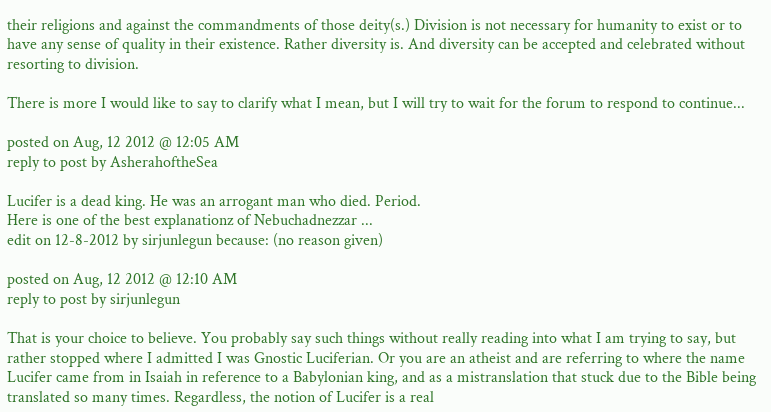their religions and against the commandments of those deity(s.) Division is not necessary for humanity to exist or to have any sense of quality in their existence. Rather diversity is. And diversity can be accepted and celebrated without resorting to division.

There is more I would like to say to clarify what I mean, but I will try to wait for the forum to respond to continue...

posted on Aug, 12 2012 @ 12:05 AM
reply to post by AsherahoftheSea

Lucifer is a dead king. He was an arrogant man who died. Period.
Here is one of the best explanationz of Nebuchadnezzar ...
edit on 12-8-2012 by sirjunlegun because: (no reason given)

posted on Aug, 12 2012 @ 12:10 AM
reply to post by sirjunlegun

That is your choice to believe. You probably say such things without really reading into what I am trying to say, but rather stopped where I admitted I was Gnostic Luciferian. Or you are an atheist and are referring to where the name Lucifer came from in Isaiah in reference to a Babylonian king, and as a mistranslation that stuck due to the Bible being translated so many times. Regardless, the notion of Lucifer is a real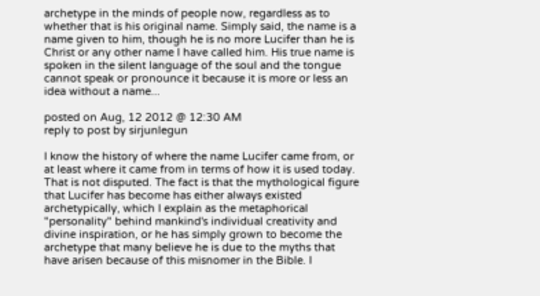archetype in the minds of people now, regardless as to whether that is his original name. Simply said, the name is a name given to him, though he is no more Lucifer than he is Christ or any other name I have called him. His true name is spoken in the silent language of the soul and the tongue cannot speak or pronounce it because it is more or less an idea without a name...

posted on Aug, 12 2012 @ 12:30 AM
reply to post by sirjunlegun

I know the history of where the name Lucifer came from, or at least where it came from in terms of how it is used today. That is not disputed. The fact is that the mythological figure that Lucifer has become has either always existed archetypically, which I explain as the metaphorical "personality" behind mankind's individual creativity and divine inspiration, or he has simply grown to become the archetype that many believe he is due to the myths that have arisen because of this misnomer in the Bible. I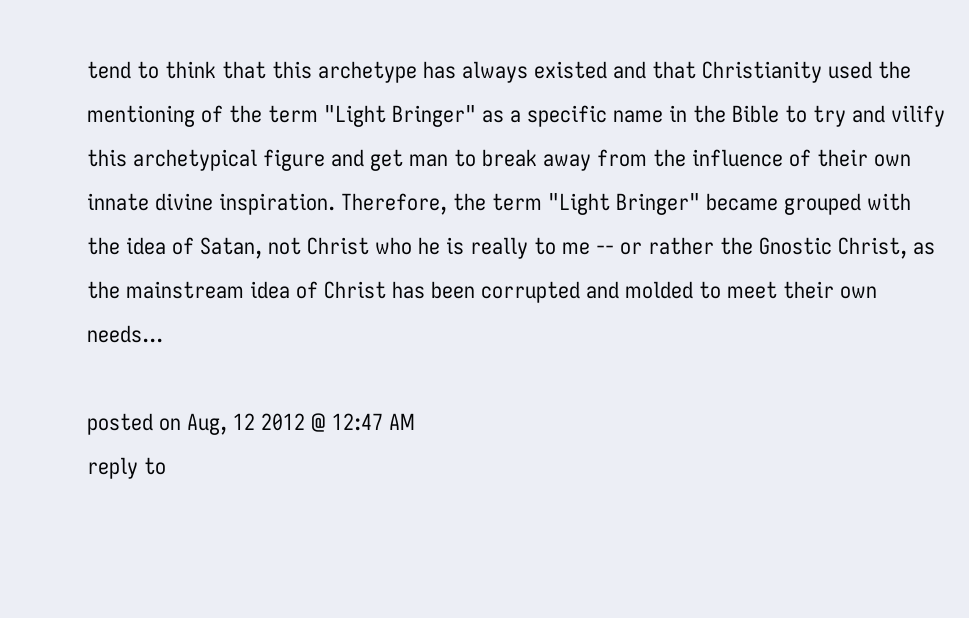tend to think that this archetype has always existed and that Christianity used the mentioning of the term "Light Bringer" as a specific name in the Bible to try and vilify this archetypical figure and get man to break away from the influence of their own innate divine inspiration. Therefore, the term "Light Bringer" became grouped with the idea of Satan, not Christ who he is really to me -- or rather the Gnostic Christ, as the mainstream idea of Christ has been corrupted and molded to meet their own needs...

posted on Aug, 12 2012 @ 12:47 AM
reply to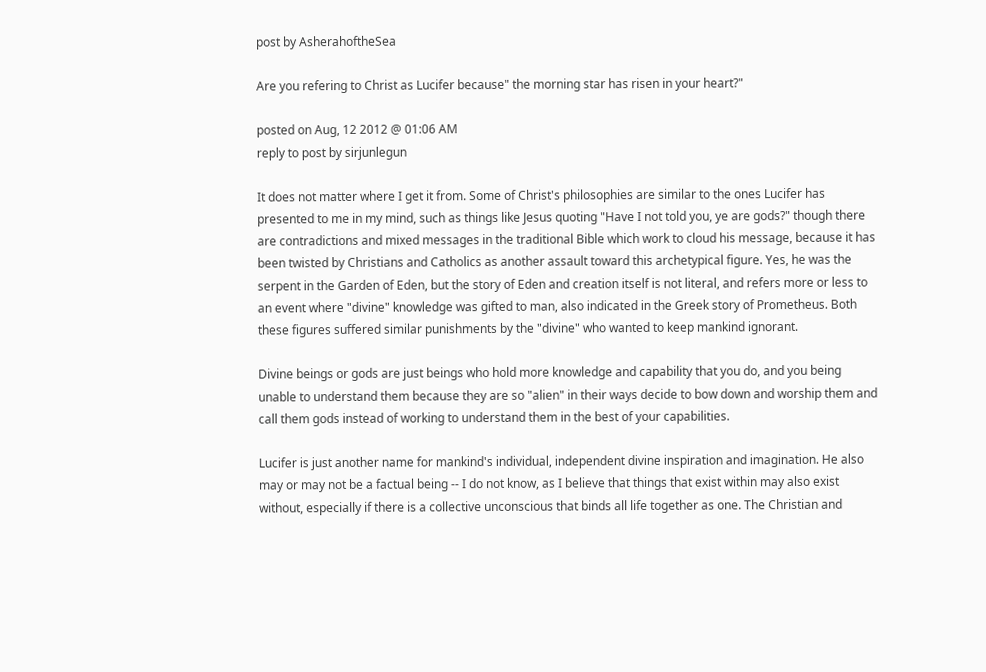post by AsherahoftheSea

Are you refering to Christ as Lucifer because" the morning star has risen in your heart?"

posted on Aug, 12 2012 @ 01:06 AM
reply to post by sirjunlegun

It does not matter where I get it from. Some of Christ's philosophies are similar to the ones Lucifer has presented to me in my mind, such as things like Jesus quoting "Have I not told you, ye are gods?" though there are contradictions and mixed messages in the traditional Bible which work to cloud his message, because it has been twisted by Christians and Catholics as another assault toward this archetypical figure. Yes, he was the serpent in the Garden of Eden, but the story of Eden and creation itself is not literal, and refers more or less to an event where "divine" knowledge was gifted to man, also indicated in the Greek story of Prometheus. Both these figures suffered similar punishments by the "divine" who wanted to keep mankind ignorant.

Divine beings or gods are just beings who hold more knowledge and capability that you do, and you being unable to understand them because they are so "alien" in their ways decide to bow down and worship them and call them gods instead of working to understand them in the best of your capabilities.

Lucifer is just another name for mankind's individual, independent divine inspiration and imagination. He also may or may not be a factual being -- I do not know, as I believe that things that exist within may also exist without, especially if there is a collective unconscious that binds all life together as one. The Christian and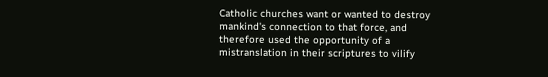Catholic churches want or wanted to destroy mankind's connection to that force, and therefore used the opportunity of a mistranslation in their scriptures to vilify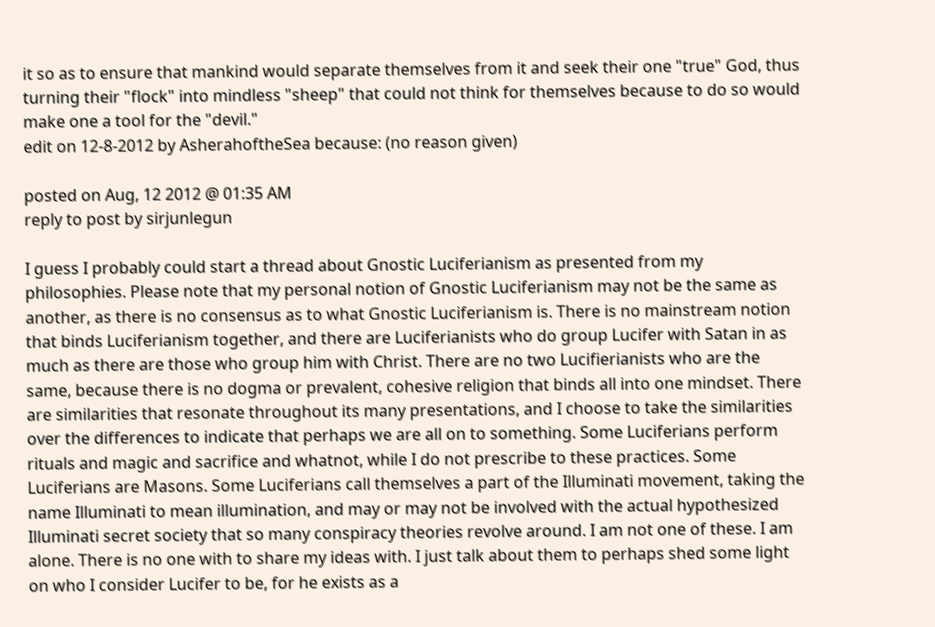it so as to ensure that mankind would separate themselves from it and seek their one "true" God, thus turning their "flock" into mindless "sheep" that could not think for themselves because to do so would make one a tool for the "devil."
edit on 12-8-2012 by AsherahoftheSea because: (no reason given)

posted on Aug, 12 2012 @ 01:35 AM
reply to post by sirjunlegun

I guess I probably could start a thread about Gnostic Luciferianism as presented from my philosophies. Please note that my personal notion of Gnostic Luciferianism may not be the same as another, as there is no consensus as to what Gnostic Luciferianism is. There is no mainstream notion that binds Luciferianism together, and there are Luciferianists who do group Lucifer with Satan in as much as there are those who group him with Christ. There are no two Lucifierianists who are the same, because there is no dogma or prevalent, cohesive religion that binds all into one mindset. There are similarities that resonate throughout its many presentations, and I choose to take the similarities over the differences to indicate that perhaps we are all on to something. Some Luciferians perform rituals and magic and sacrifice and whatnot, while I do not prescribe to these practices. Some Luciferians are Masons. Some Luciferians call themselves a part of the Illuminati movement, taking the name Illuminati to mean illumination, and may or may not be involved with the actual hypothesized Illuminati secret society that so many conspiracy theories revolve around. I am not one of these. I am alone. There is no one with to share my ideas with. I just talk about them to perhaps shed some light on who I consider Lucifer to be, for he exists as a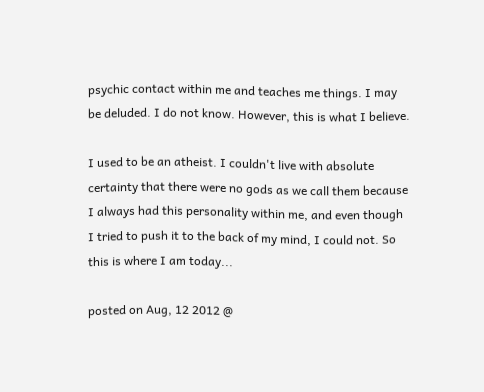psychic contact within me and teaches me things. I may be deluded. I do not know. However, this is what I believe.

I used to be an atheist. I couldn't live with absolute certainty that there were no gods as we call them because I always had this personality within me, and even though I tried to push it to the back of my mind, I could not. So this is where I am today...

posted on Aug, 12 2012 @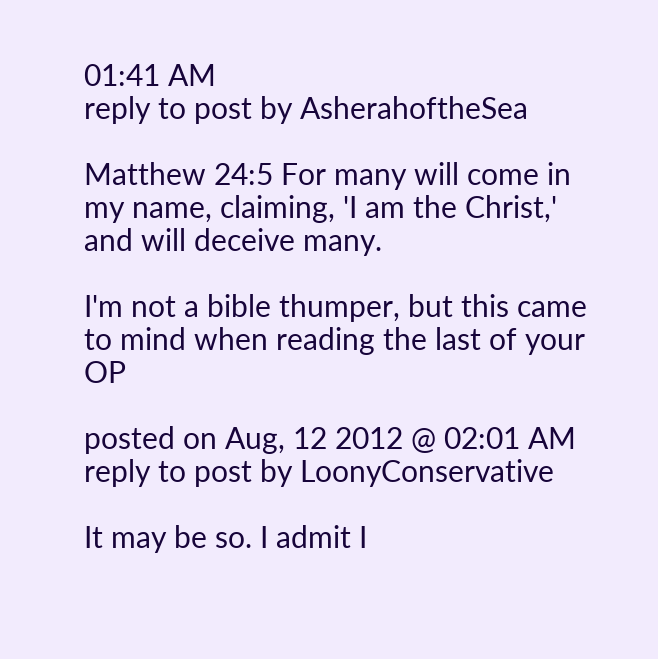01:41 AM
reply to post by AsherahoftheSea

Matthew 24:5 For many will come in my name, claiming, 'I am the Christ,' and will deceive many.

I'm not a bible thumper, but this came to mind when reading the last of your OP

posted on Aug, 12 2012 @ 02:01 AM
reply to post by LoonyConservative

It may be so. I admit I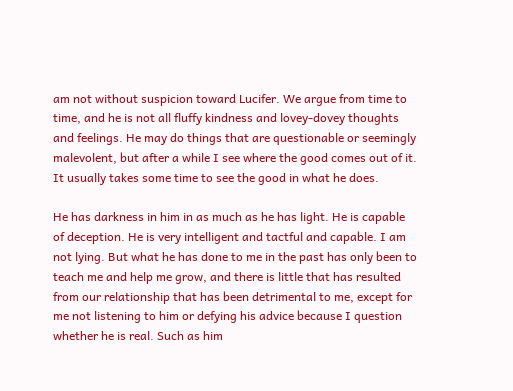am not without suspicion toward Lucifer. We argue from time to time, and he is not all fluffy kindness and lovey-dovey thoughts and feelings. He may do things that are questionable or seemingly malevolent, but after a while I see where the good comes out of it. It usually takes some time to see the good in what he does.

He has darkness in him in as much as he has light. He is capable of deception. He is very intelligent and tactful and capable. I am not lying. But what he has done to me in the past has only been to teach me and help me grow, and there is little that has resulted from our relationship that has been detrimental to me, except for me not listening to him or defying his advice because I question whether he is real. Such as him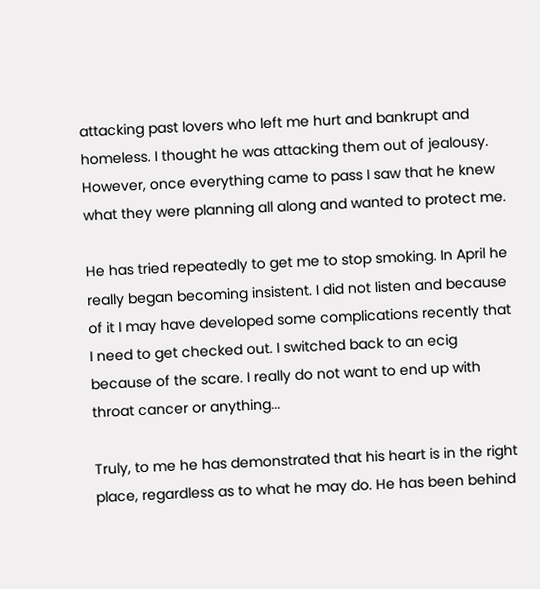attacking past lovers who left me hurt and bankrupt and homeless. I thought he was attacking them out of jealousy. However, once everything came to pass I saw that he knew what they were planning all along and wanted to protect me.

He has tried repeatedly to get me to stop smoking. In April he really began becoming insistent. I did not listen and because of it I may have developed some complications recently that I need to get checked out. I switched back to an ecig because of the scare. I really do not want to end up with throat cancer or anything...

Truly, to me he has demonstrated that his heart is in the right place, regardless as to what he may do. He has been behind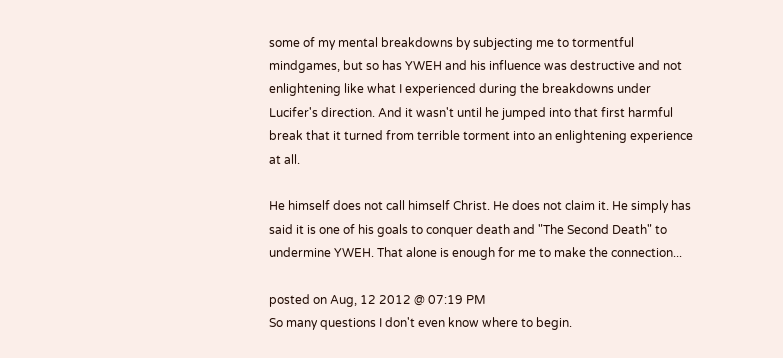some of my mental breakdowns by subjecting me to tormentful mindgames, but so has YWEH and his influence was destructive and not enlightening like what I experienced during the breakdowns under Lucifer's direction. And it wasn't until he jumped into that first harmful break that it turned from terrible torment into an enlightening experience at all.

He himself does not call himself Christ. He does not claim it. He simply has said it is one of his goals to conquer death and "The Second Death" to undermine YWEH. That alone is enough for me to make the connection...

posted on Aug, 12 2012 @ 07:19 PM
So many questions I don't even know where to begin.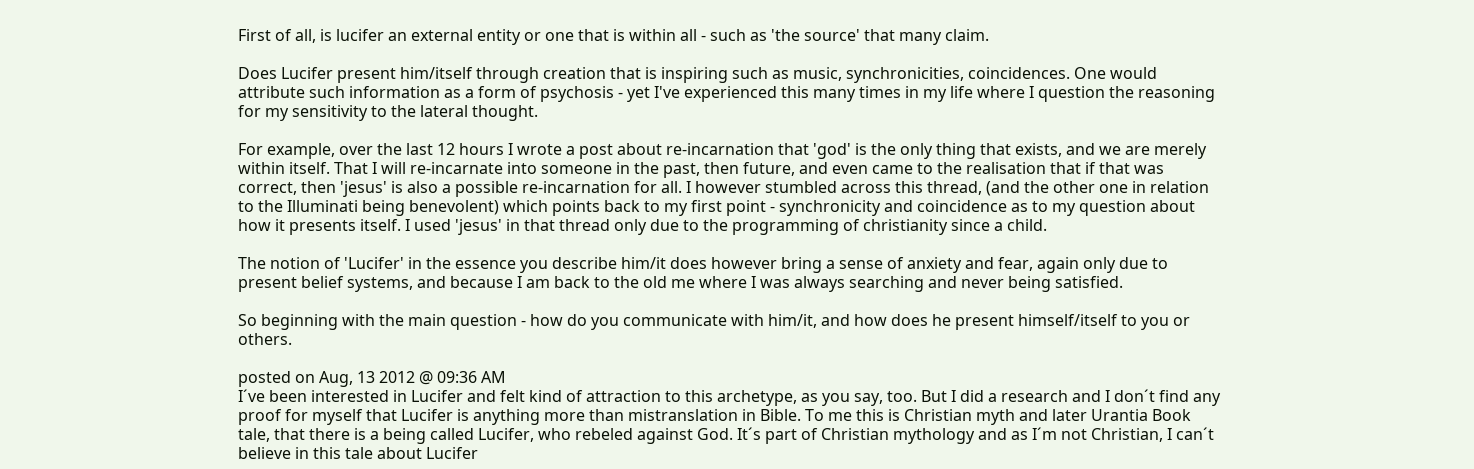First of all, is lucifer an external entity or one that is within all - such as 'the source' that many claim.

Does Lucifer present him/itself through creation that is inspiring such as music, synchronicities, coincidences. One would attribute such information as a form of psychosis - yet I've experienced this many times in my life where I question the reasoning for my sensitivity to the lateral thought.

For example, over the last 12 hours I wrote a post about re-incarnation that 'god' is the only thing that exists, and we are merely within itself. That I will re-incarnate into someone in the past, then future, and even came to the realisation that if that was correct, then 'jesus' is also a possible re-incarnation for all. I however stumbled across this thread, (and the other one in relation to the Illuminati being benevolent) which points back to my first point - synchronicity and coincidence as to my question about how it presents itself. I used 'jesus' in that thread only due to the programming of christianity since a child.

The notion of 'Lucifer' in the essence you describe him/it does however bring a sense of anxiety and fear, again only due to present belief systems, and because I am back to the old me where I was always searching and never being satisfied.

So beginning with the main question - how do you communicate with him/it, and how does he present himself/itself to you or others.

posted on Aug, 13 2012 @ 09:36 AM
I´ve been interested in Lucifer and felt kind of attraction to this archetype, as you say, too. But I did a research and I don´t find any proof for myself that Lucifer is anything more than mistranslation in Bible. To me this is Christian myth and later Urantia Book tale, that there is a being called Lucifer, who rebeled against God. It´s part of Christian mythology and as I´m not Christian, I can´t believe in this tale about Lucifer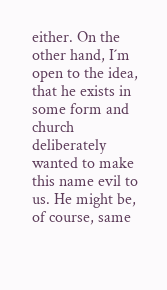either. On the other hand, I´m open to the idea, that he exists in some form and church deliberately wanted to make this name evil to us. He might be, of course, same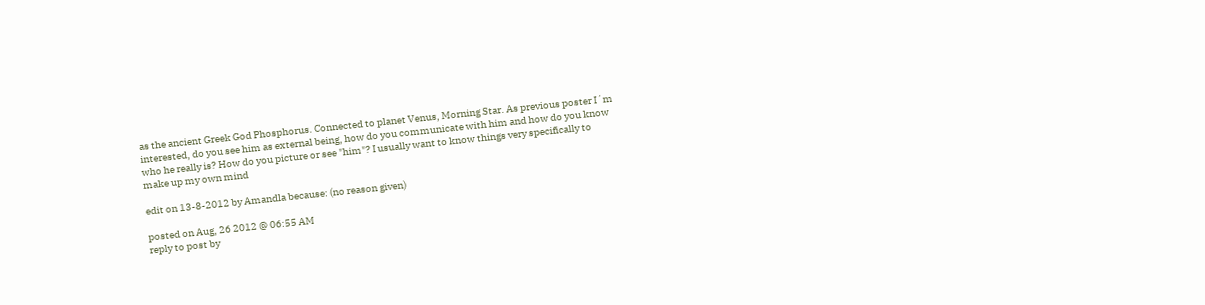as the ancient Greek God Phosphorus. Connected to planet Venus, Morning Star. As previous poster I´m interested, do you see him as external being, how do you communicate with him and how do you know who he really is? How do you picture or see "him"? I usually want to know things very specifically to make up my own mind

edit on 13-8-2012 by Amandla because: (no reason given)

posted on Aug, 26 2012 @ 06:55 AM
reply to post by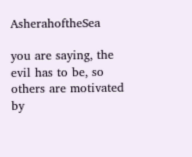AsherahoftheSea

you are saying, the evil has to be, so others are motivated by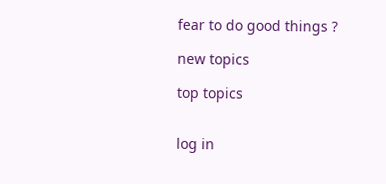fear to do good things ?

new topics

top topics


log in